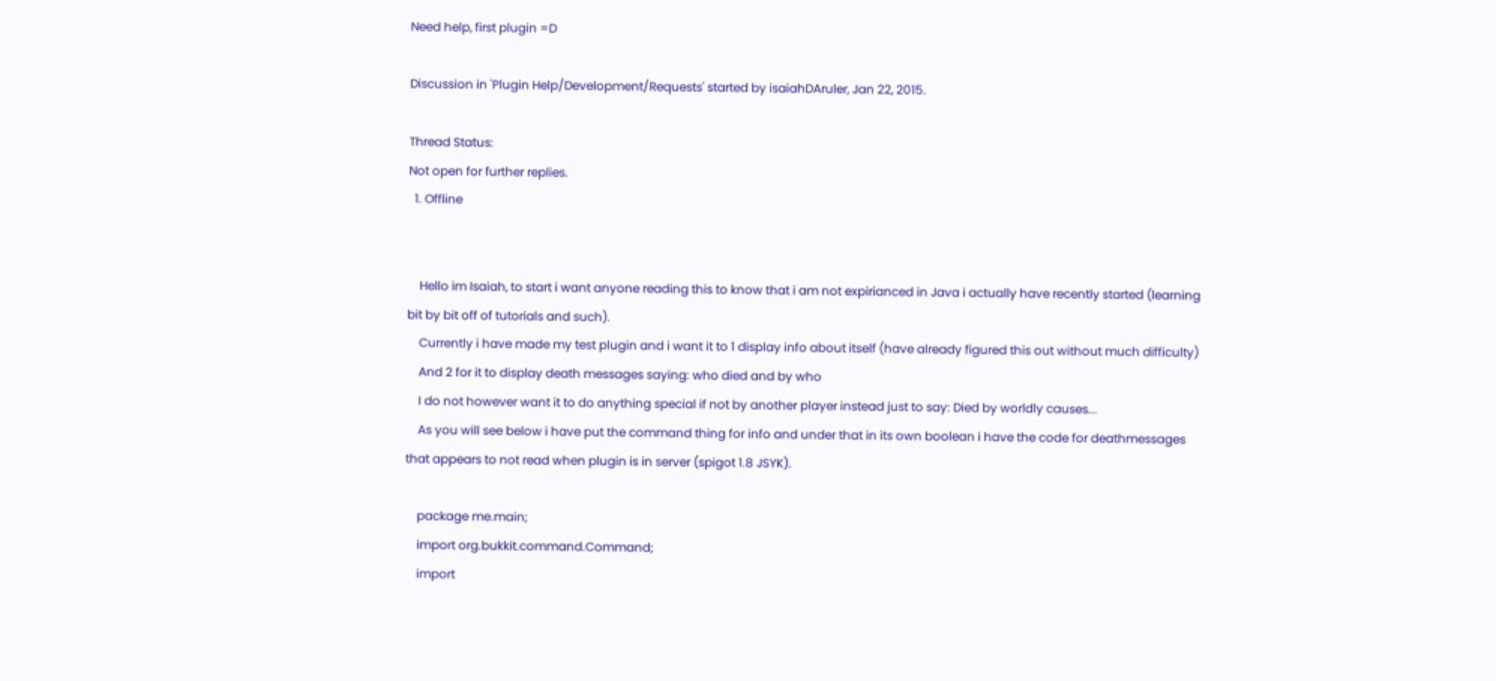Need help, first plugin =D

Discussion in 'Plugin Help/Development/Requests' started by isaiahDAruler, Jan 22, 2015.

Thread Status:
Not open for further replies.
  1. Offline


    Hello im Isaiah, to start i want anyone reading this to know that i am not expirianced in Java i actually have recently started (learning bit by bit off of tutorials and such).
    Currently i have made my test plugin and i want it to 1 display info about itself (have already figured this out without much difficulty)
    And 2 for it to display death messages saying: who died and by who
    I do not however want it to do anything special if not by another player instead just to say: Died by worldly causes...
    As you will see below i have put the command thing for info and under that in its own boolean i have the code for deathmessages that appears to not read when plugin is in server (spigot 1.8 JSYK).

    package me.main;
    import org.bukkit.command.Command;
    import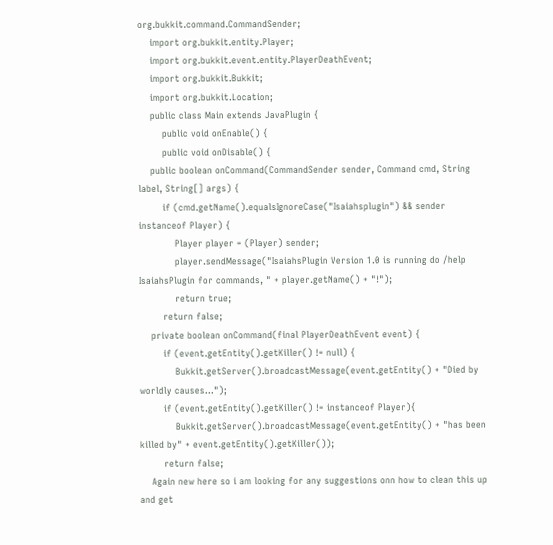org.bukkit.command.CommandSender;
    import org.bukkit.entity.Player;
    import org.bukkit.event.entity.PlayerDeathEvent;
    import org.bukkit.Bukkit;
    import org.bukkit.Location;
    public class Main extends JavaPlugin {
        public void onEnable() {
        public void onDisable() {
    public boolean onCommand(CommandSender sender, Command cmd, String label, String[] args) {
        if (cmd.getName().equalsIgnoreCase("Isaiahsplugin") && sender instanceof Player) {
            Player player = (Player) sender;
            player.sendMessage("IsaiahsPlugin Version 1.0 is running do /help IsaiahsPlugin for commands, " + player.getName() + "!");
            return true;
        return false;
    private boolean onCommand(final PlayerDeathEvent event) {
        if (event.getEntity().getKiller() != null) {
            Bukkit.getServer().broadcastMessage(event.getEntity() + "Died by worldly causes...");
        if (event.getEntity().getKiller() != instanceof Player){
            Bukkit.getServer().broadcastMessage(event.getEntity() + "has been killed by" + event.getEntity().getKiller());
        return false;
    Again new here so i am looking for any suggestions onn how to clean this up and get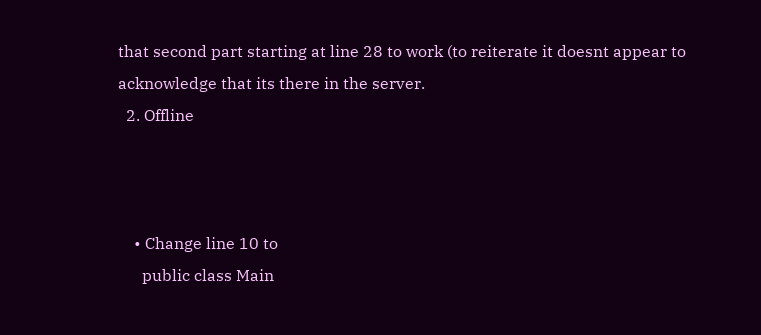that second part starting at line 28 to work (to reiterate it doesnt appear to acknowledge that its there in the server.
  2. Offline



    • Change line 10 to
      public class Main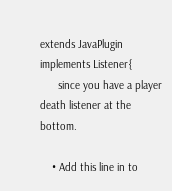extends JavaPlugin implements Listener{
      since you have a player death listener at the bottom.

    • Add this line in to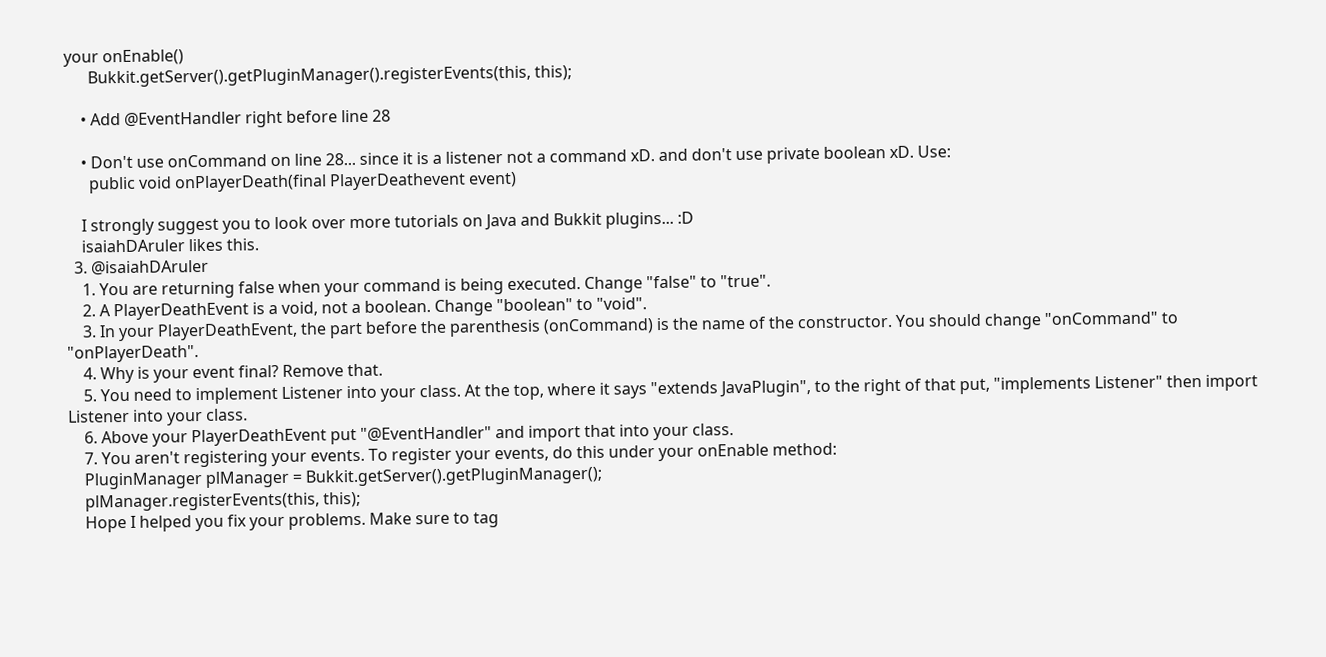your onEnable()
      Bukkit.getServer().getPluginManager().registerEvents(this, this);

    • Add @EventHandler right before line 28

    • Don't use onCommand on line 28... since it is a listener not a command xD. and don't use private boolean xD. Use:
      public void onPlayerDeath(final PlayerDeathevent event)

    I strongly suggest you to look over more tutorials on Java and Bukkit plugins... :D
    isaiahDAruler likes this.
  3. @isaiahDAruler
    1. You are returning false when your command is being executed. Change "false" to "true".
    2. A PlayerDeathEvent is a void, not a boolean. Change "boolean" to "void".
    3. In your PlayerDeathEvent, the part before the parenthesis (onCommand) is the name of the constructor. You should change "onCommand" to "onPlayerDeath".
    4. Why is your event final? Remove that.
    5. You need to implement Listener into your class. At the top, where it says "extends JavaPlugin", to the right of that put, "implements Listener" then import Listener into your class.
    6. Above your PlayerDeathEvent put "@EventHandler" and import that into your class.
    7. You aren't registering your events. To register your events, do this under your onEnable method:
    PluginManager plManager = Bukkit.getServer().getPluginManager();
    plManager.registerEvents(this, this);
    Hope I helped you fix your problems. Make sure to tag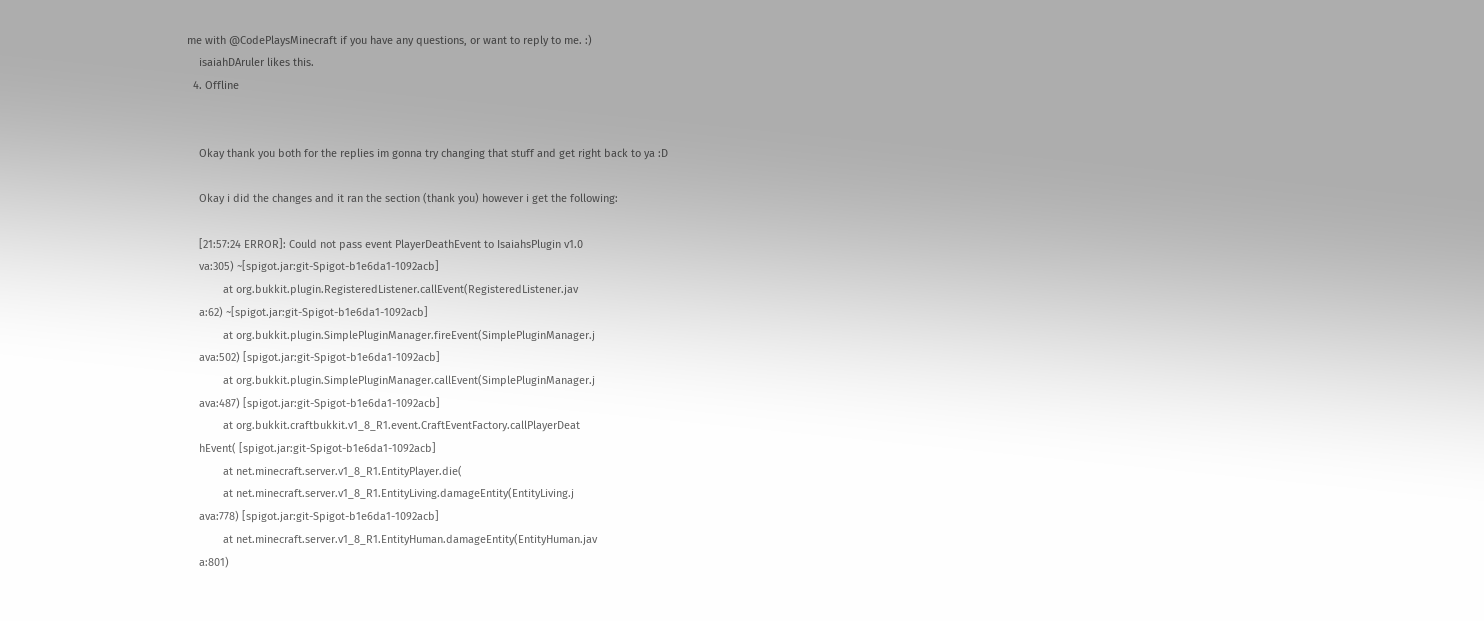me with @CodePlaysMinecraft if you have any questions, or want to reply to me. :)
    isaiahDAruler likes this.
  4. Offline


    Okay thank you both for the replies im gonna try changing that stuff and get right back to ya :D

    Okay i did the changes and it ran the section (thank you) however i get the following:

    [21:57:24 ERROR]: Could not pass event PlayerDeathEvent to IsaiahsPlugin v1.0
    va:305) ~[spigot.jar:git-Spigot-b1e6da1-1092acb]
            at org.bukkit.plugin.RegisteredListener.callEvent(RegisteredListener.jav
    a:62) ~[spigot.jar:git-Spigot-b1e6da1-1092acb]
            at org.bukkit.plugin.SimplePluginManager.fireEvent(SimplePluginManager.j
    ava:502) [spigot.jar:git-Spigot-b1e6da1-1092acb]
            at org.bukkit.plugin.SimplePluginManager.callEvent(SimplePluginManager.j
    ava:487) [spigot.jar:git-Spigot-b1e6da1-1092acb]
            at org.bukkit.craftbukkit.v1_8_R1.event.CraftEventFactory.callPlayerDeat
    hEvent( [spigot.jar:git-Spigot-b1e6da1-1092acb]
            at net.minecraft.server.v1_8_R1.EntityPlayer.die(
            at net.minecraft.server.v1_8_R1.EntityLiving.damageEntity(EntityLiving.j
    ava:778) [spigot.jar:git-Spigot-b1e6da1-1092acb]
            at net.minecraft.server.v1_8_R1.EntityHuman.damageEntity(EntityHuman.jav
    a:801)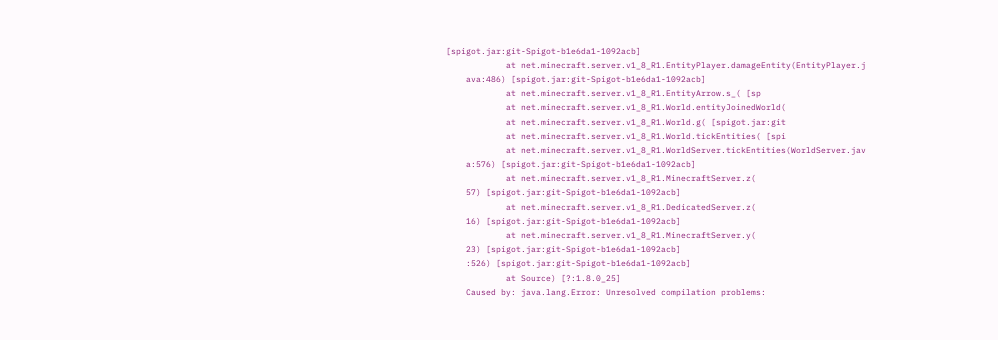[spigot.jar:git-Spigot-b1e6da1-1092acb]
            at net.minecraft.server.v1_8_R1.EntityPlayer.damageEntity(EntityPlayer.j
    ava:486) [spigot.jar:git-Spigot-b1e6da1-1092acb]
            at net.minecraft.server.v1_8_R1.EntityArrow.s_( [sp
            at net.minecraft.server.v1_8_R1.World.entityJoinedWorld(
            at net.minecraft.server.v1_8_R1.World.g( [spigot.jar:git
            at net.minecraft.server.v1_8_R1.World.tickEntities( [spi
            at net.minecraft.server.v1_8_R1.WorldServer.tickEntities(WorldServer.jav
    a:576) [spigot.jar:git-Spigot-b1e6da1-1092acb]
            at net.minecraft.server.v1_8_R1.MinecraftServer.z(
    57) [spigot.jar:git-Spigot-b1e6da1-1092acb]
            at net.minecraft.server.v1_8_R1.DedicatedServer.z(
    16) [spigot.jar:git-Spigot-b1e6da1-1092acb]
            at net.minecraft.server.v1_8_R1.MinecraftServer.y(
    23) [spigot.jar:git-Spigot-b1e6da1-1092acb]
    :526) [spigot.jar:git-Spigot-b1e6da1-1092acb]
            at Source) [?:1.8.0_25]
    Caused by: java.lang.Error: Unresolved compilation problems: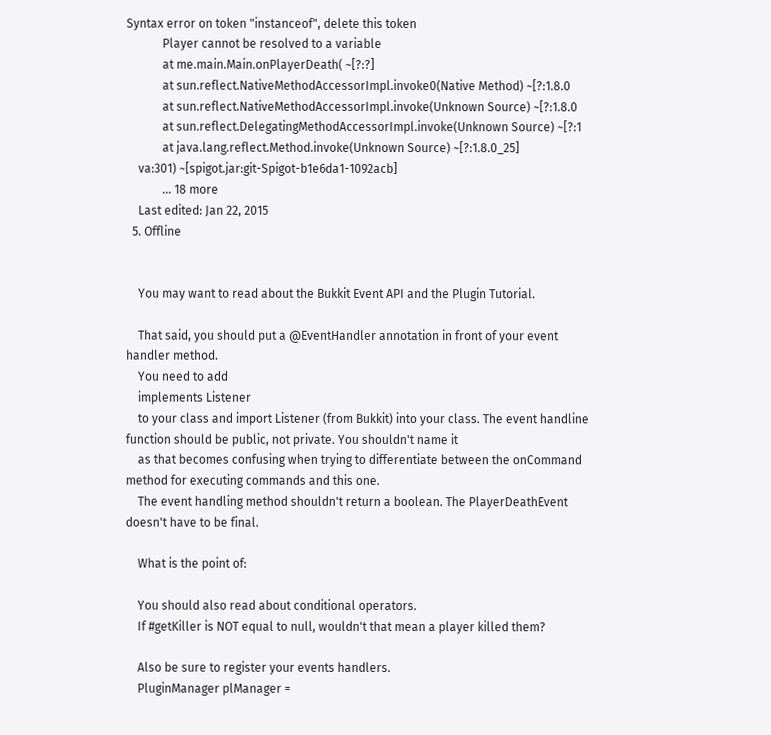Syntax error on token "instanceof", delete this token
            Player cannot be resolved to a variable
            at me.main.Main.onPlayerDeath( ~[?:?]
            at sun.reflect.NativeMethodAccessorImpl.invoke0(Native Method) ~[?:1.8.0
            at sun.reflect.NativeMethodAccessorImpl.invoke(Unknown Source) ~[?:1.8.0
            at sun.reflect.DelegatingMethodAccessorImpl.invoke(Unknown Source) ~[?:1
            at java.lang.reflect.Method.invoke(Unknown Source) ~[?:1.8.0_25]
    va:301) ~[spigot.jar:git-Spigot-b1e6da1-1092acb]
            ... 18 more
    Last edited: Jan 22, 2015
  5. Offline


    You may want to read about the Bukkit Event API and the Plugin Tutorial.

    That said, you should put a @EventHandler annotation in front of your event handler method.
    You need to add
    implements Listener
    to your class and import Listener (from Bukkit) into your class. The event handline function should be public, not private. You shouldn't name it
    as that becomes confusing when trying to differentiate between the onCommand method for executing commands and this one.
    The event handling method shouldn't return a boolean. The PlayerDeathEvent doesn't have to be final.

    What is the point of:

    You should also read about conditional operators.
    If #getKiller is NOT equal to null, wouldn't that mean a player killed them?

    Also be sure to register your events handlers.
    PluginManager plManager =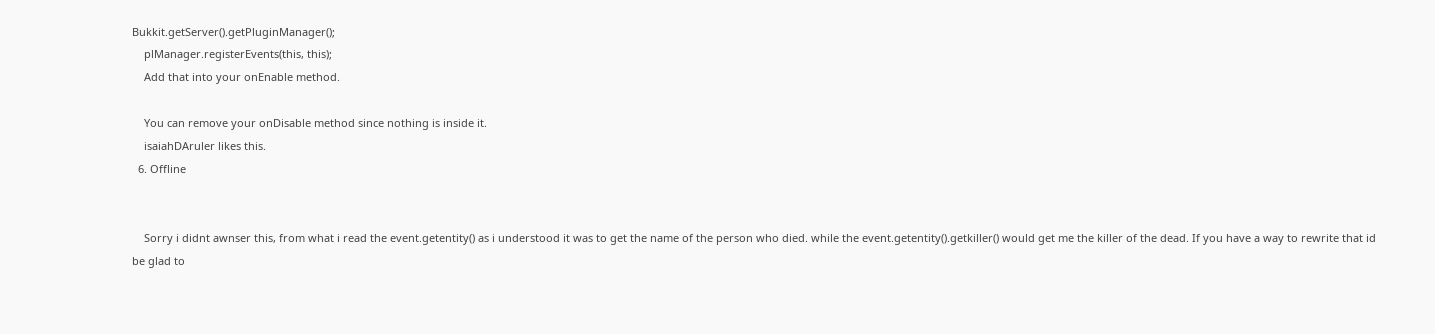Bukkit.getServer().getPluginManager();
    plManager.registerEvents(this, this);
    Add that into your onEnable method.

    You can remove your onDisable method since nothing is inside it.
    isaiahDAruler likes this.
  6. Offline


    Sorry i didnt awnser this, from what i read the event.getentity() as i understood it was to get the name of the person who died. while the event.getentity().getkiller() would get me the killer of the dead. If you have a way to rewrite that id be glad to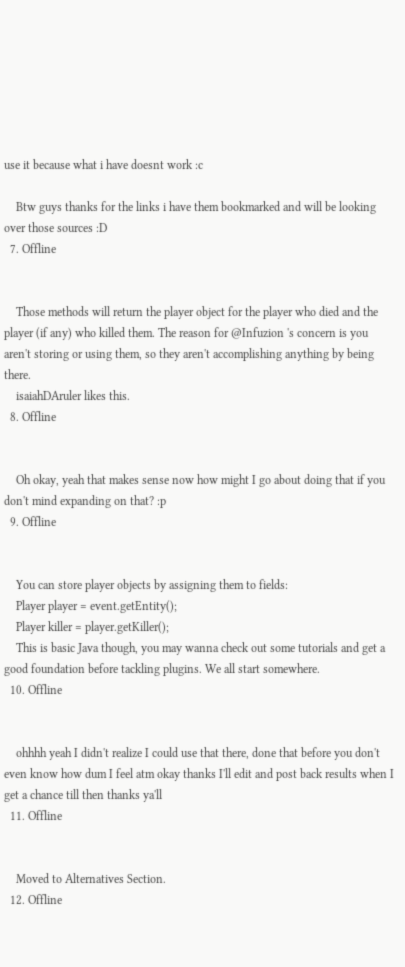use it because what i have doesnt work :c

    Btw guys thanks for the links i have them bookmarked and will be looking over those sources :D
  7. Offline


    Those methods will return the player object for the player who died and the player (if any) who killed them. The reason for @Infuzion 's concern is you aren't storing or using them, so they aren't accomplishing anything by being there.
    isaiahDAruler likes this.
  8. Offline


    Oh okay, yeah that makes sense now how might I go about doing that if you don't mind expanding on that? :p
  9. Offline


    You can store player objects by assigning them to fields:
    Player player = event.getEntity();
    Player killer = player.getKiller();
    This is basic Java though, you may wanna check out some tutorials and get a good foundation before tackling plugins. We all start somewhere.
  10. Offline


    ohhhh yeah I didn't realize I could use that there, done that before you don't even know how dum I feel atm okay thanks I'll edit and post back results when I get a chance till then thanks ya'll
  11. Offline


    Moved to Alternatives Section.
  12. Offline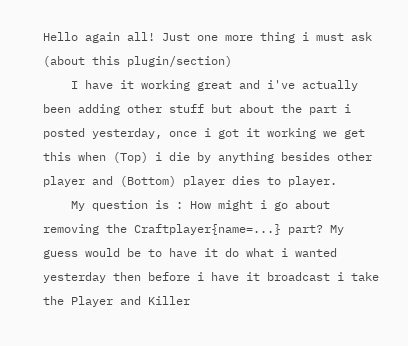Hello again all! Just one more thing i must ask (about this plugin/section)
    I have it working great and i've actually been adding other stuff but about the part i posted yesterday, once i got it working we get this when (Top) i die by anything besides other player and (Bottom) player dies to player.
    My question is : How might i go about removing the Craftplayer{name=...} part? My guess would be to have it do what i wanted yesterday then before i have it broadcast i take the Player and Killer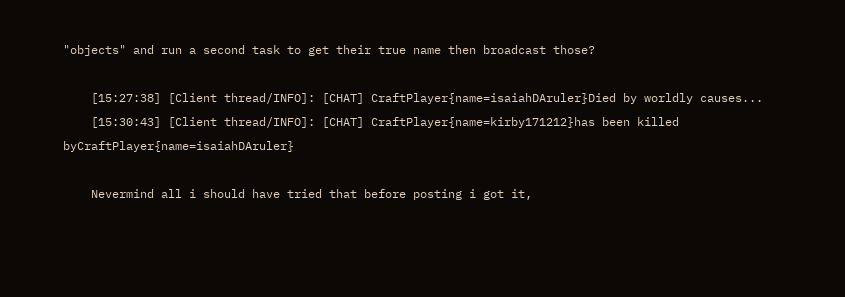"objects" and run a second task to get their true name then broadcast those?

    [15:27:38] [Client thread/INFO]: [CHAT] CraftPlayer{name=isaiahDAruler}Died by worldly causes...
    [15:30:43] [Client thread/INFO]: [CHAT] CraftPlayer{name=kirby171212}has been killed byCraftPlayer{name=isaiahDAruler}

    Nevermind all i should have tried that before posting i got it,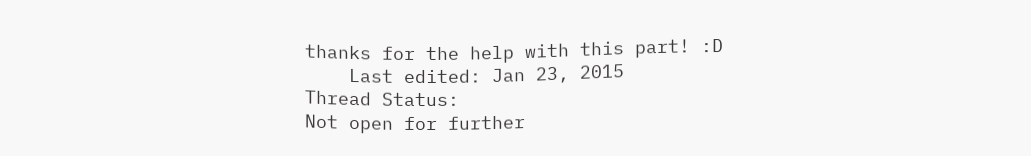thanks for the help with this part! :D
    Last edited: Jan 23, 2015
Thread Status:
Not open for further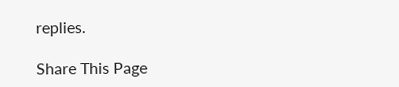replies.

Share This Page